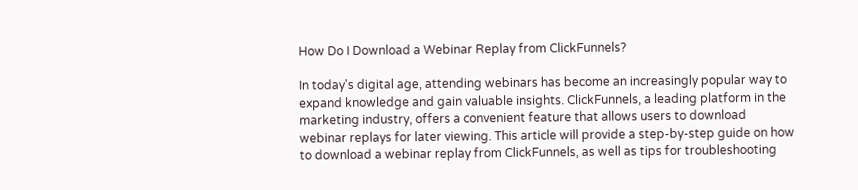How Do I Download a Webinar Replay from ClickFunnels?

In today's digital age, attending webinars has become an increasingly popular way to expand knowledge and gain valuable insights. ClickFunnels, a leading platform in the marketing industry, offers a convenient feature that allows users to download webinar replays for later viewing. This article will provide a step-by-step guide on how to download a webinar replay from ClickFunnels, as well as tips for troubleshooting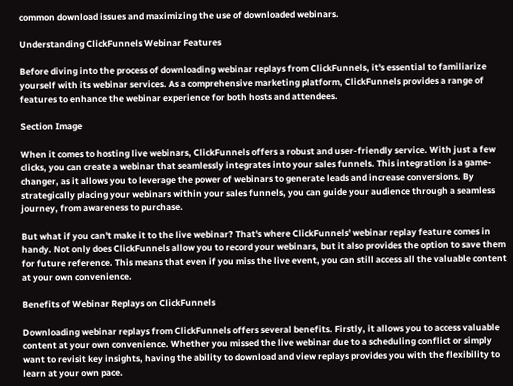common download issues and maximizing the use of downloaded webinars.

Understanding ClickFunnels Webinar Features

Before diving into the process of downloading webinar replays from ClickFunnels, it's essential to familiarize yourself with its webinar services. As a comprehensive marketing platform, ClickFunnels provides a range of features to enhance the webinar experience for both hosts and attendees.

Section Image

When it comes to hosting live webinars, ClickFunnels offers a robust and user-friendly service. With just a few clicks, you can create a webinar that seamlessly integrates into your sales funnels. This integration is a game-changer, as it allows you to leverage the power of webinars to generate leads and increase conversions. By strategically placing your webinars within your sales funnels, you can guide your audience through a seamless journey, from awareness to purchase.

But what if you can't make it to the live webinar? That's where ClickFunnels' webinar replay feature comes in handy. Not only does ClickFunnels allow you to record your webinars, but it also provides the option to save them for future reference. This means that even if you miss the live event, you can still access all the valuable content at your own convenience.

Benefits of Webinar Replays on ClickFunnels

Downloading webinar replays from ClickFunnels offers several benefits. Firstly, it allows you to access valuable content at your own convenience. Whether you missed the live webinar due to a scheduling conflict or simply want to revisit key insights, having the ability to download and view replays provides you with the flexibility to learn at your own pace.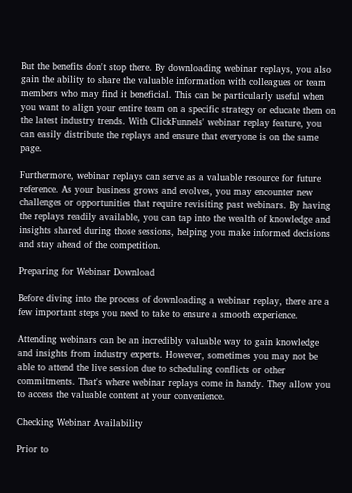But the benefits don't stop there. By downloading webinar replays, you also gain the ability to share the valuable information with colleagues or team members who may find it beneficial. This can be particularly useful when you want to align your entire team on a specific strategy or educate them on the latest industry trends. With ClickFunnels' webinar replay feature, you can easily distribute the replays and ensure that everyone is on the same page.

Furthermore, webinar replays can serve as a valuable resource for future reference. As your business grows and evolves, you may encounter new challenges or opportunities that require revisiting past webinars. By having the replays readily available, you can tap into the wealth of knowledge and insights shared during those sessions, helping you make informed decisions and stay ahead of the competition.

Preparing for Webinar Download

Before diving into the process of downloading a webinar replay, there are a few important steps you need to take to ensure a smooth experience.

Attending webinars can be an incredibly valuable way to gain knowledge and insights from industry experts. However, sometimes you may not be able to attend the live session due to scheduling conflicts or other commitments. That's where webinar replays come in handy. They allow you to access the valuable content at your convenience.

Checking Webinar Availability

Prior to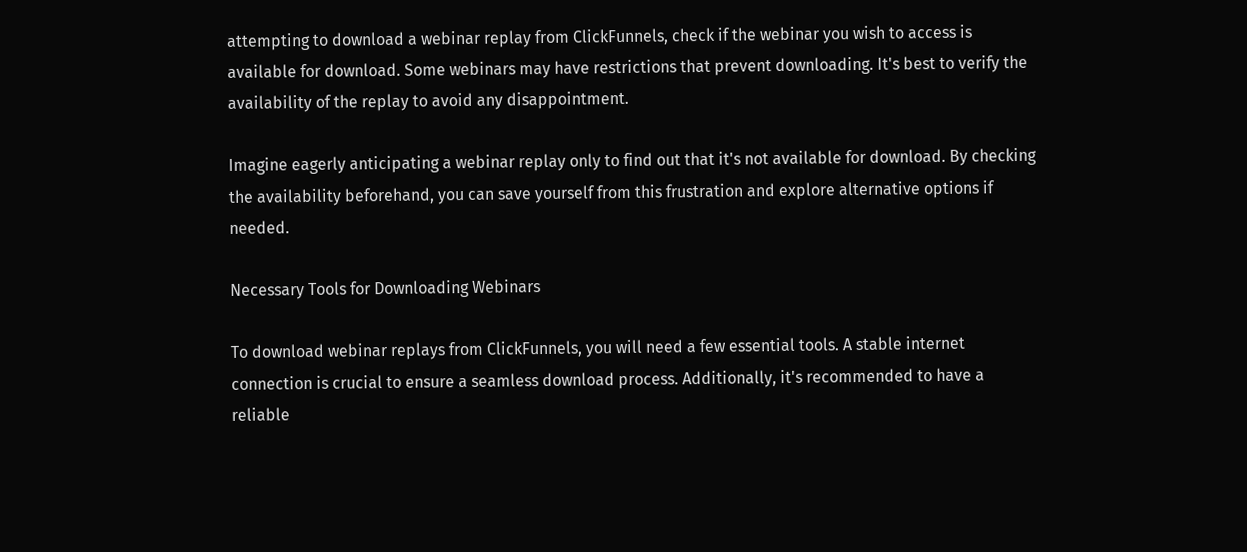attempting to download a webinar replay from ClickFunnels, check if the webinar you wish to access is available for download. Some webinars may have restrictions that prevent downloading. It's best to verify the availability of the replay to avoid any disappointment.

Imagine eagerly anticipating a webinar replay only to find out that it's not available for download. By checking the availability beforehand, you can save yourself from this frustration and explore alternative options if needed.

Necessary Tools for Downloading Webinars

To download webinar replays from ClickFunnels, you will need a few essential tools. A stable internet connection is crucial to ensure a seamless download process. Additionally, it's recommended to have a reliable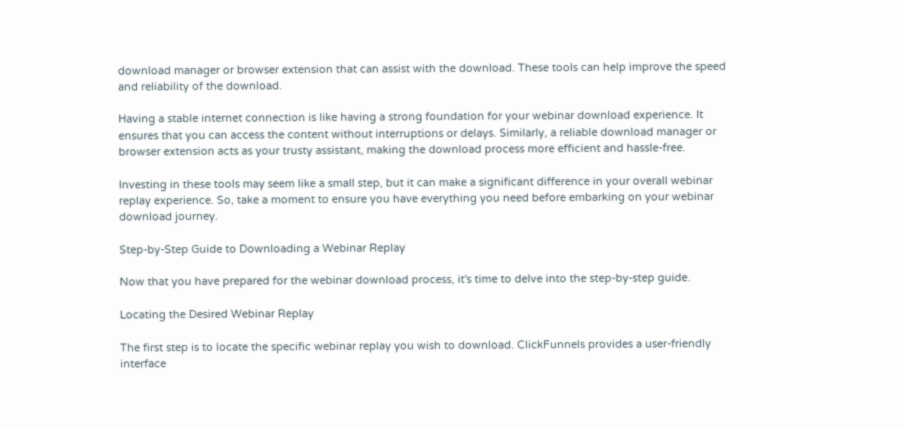download manager or browser extension that can assist with the download. These tools can help improve the speed and reliability of the download.

Having a stable internet connection is like having a strong foundation for your webinar download experience. It ensures that you can access the content without interruptions or delays. Similarly, a reliable download manager or browser extension acts as your trusty assistant, making the download process more efficient and hassle-free.

Investing in these tools may seem like a small step, but it can make a significant difference in your overall webinar replay experience. So, take a moment to ensure you have everything you need before embarking on your webinar download journey.

Step-by-Step Guide to Downloading a Webinar Replay

Now that you have prepared for the webinar download process, it's time to delve into the step-by-step guide.

Locating the Desired Webinar Replay

The first step is to locate the specific webinar replay you wish to download. ClickFunnels provides a user-friendly interface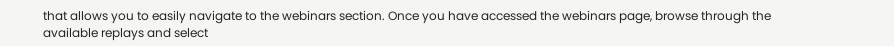that allows you to easily navigate to the webinars section. Once you have accessed the webinars page, browse through the available replays and select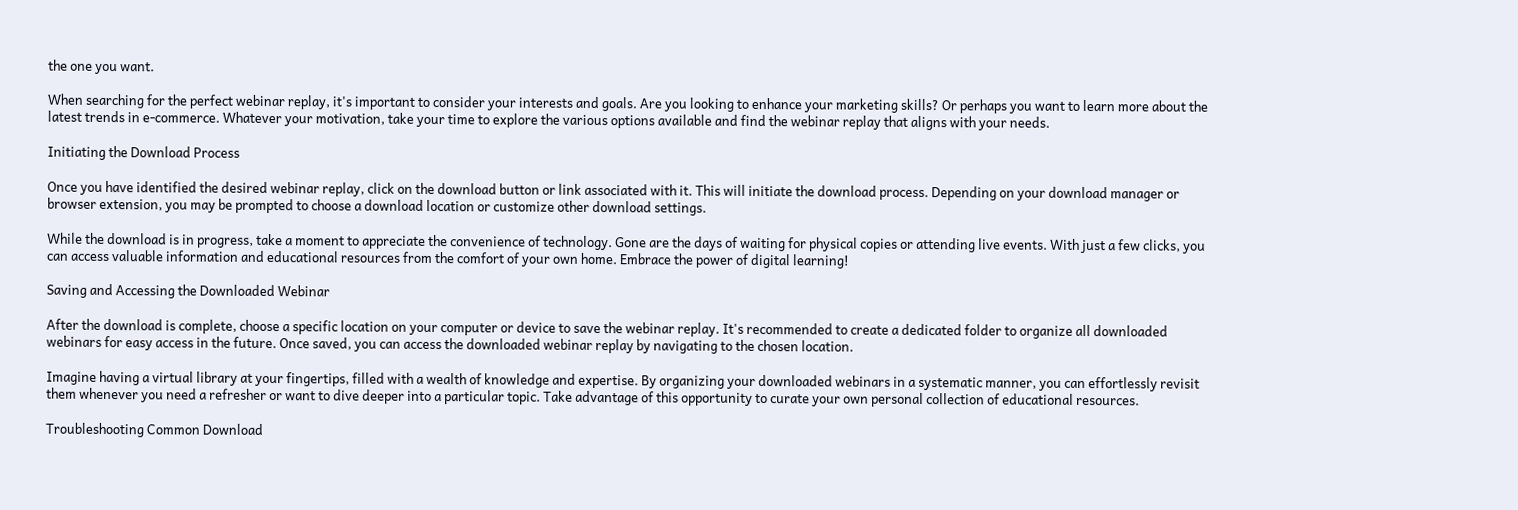the one you want.

When searching for the perfect webinar replay, it's important to consider your interests and goals. Are you looking to enhance your marketing skills? Or perhaps you want to learn more about the latest trends in e-commerce. Whatever your motivation, take your time to explore the various options available and find the webinar replay that aligns with your needs.

Initiating the Download Process

Once you have identified the desired webinar replay, click on the download button or link associated with it. This will initiate the download process. Depending on your download manager or browser extension, you may be prompted to choose a download location or customize other download settings.

While the download is in progress, take a moment to appreciate the convenience of technology. Gone are the days of waiting for physical copies or attending live events. With just a few clicks, you can access valuable information and educational resources from the comfort of your own home. Embrace the power of digital learning!

Saving and Accessing the Downloaded Webinar

After the download is complete, choose a specific location on your computer or device to save the webinar replay. It's recommended to create a dedicated folder to organize all downloaded webinars for easy access in the future. Once saved, you can access the downloaded webinar replay by navigating to the chosen location.

Imagine having a virtual library at your fingertips, filled with a wealth of knowledge and expertise. By organizing your downloaded webinars in a systematic manner, you can effortlessly revisit them whenever you need a refresher or want to dive deeper into a particular topic. Take advantage of this opportunity to curate your own personal collection of educational resources.

Troubleshooting Common Download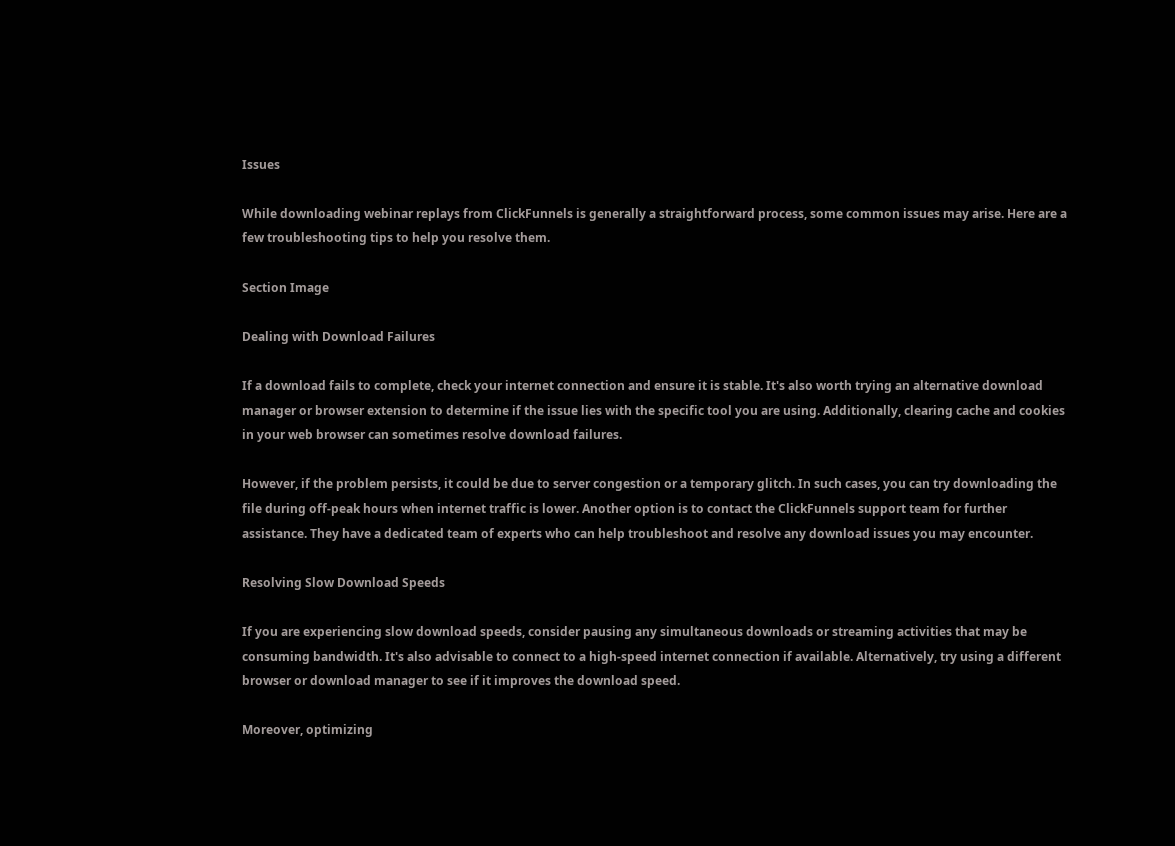Issues

While downloading webinar replays from ClickFunnels is generally a straightforward process, some common issues may arise. Here are a few troubleshooting tips to help you resolve them.

Section Image

Dealing with Download Failures

If a download fails to complete, check your internet connection and ensure it is stable. It's also worth trying an alternative download manager or browser extension to determine if the issue lies with the specific tool you are using. Additionally, clearing cache and cookies in your web browser can sometimes resolve download failures.

However, if the problem persists, it could be due to server congestion or a temporary glitch. In such cases, you can try downloading the file during off-peak hours when internet traffic is lower. Another option is to contact the ClickFunnels support team for further assistance. They have a dedicated team of experts who can help troubleshoot and resolve any download issues you may encounter.

Resolving Slow Download Speeds

If you are experiencing slow download speeds, consider pausing any simultaneous downloads or streaming activities that may be consuming bandwidth. It's also advisable to connect to a high-speed internet connection if available. Alternatively, try using a different browser or download manager to see if it improves the download speed.

Moreover, optimizing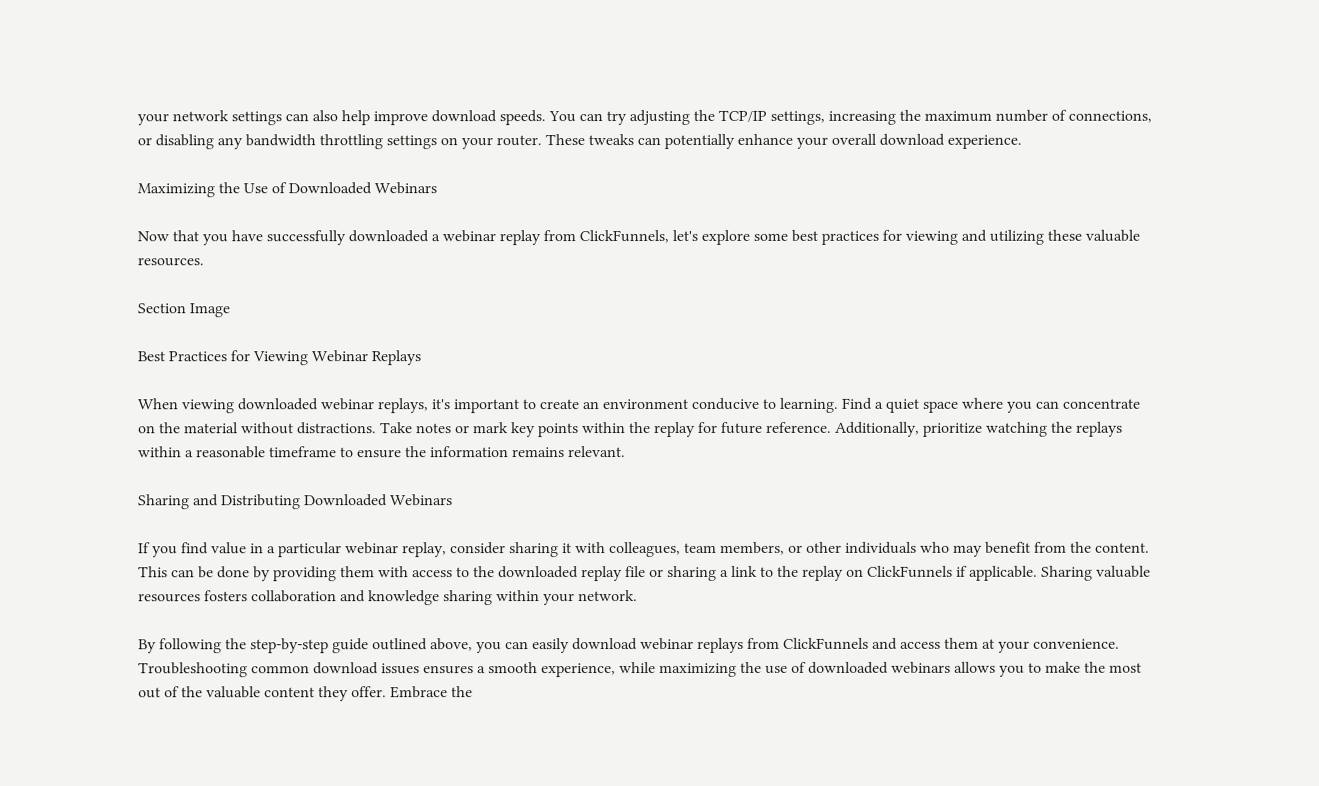your network settings can also help improve download speeds. You can try adjusting the TCP/IP settings, increasing the maximum number of connections, or disabling any bandwidth throttling settings on your router. These tweaks can potentially enhance your overall download experience.

Maximizing the Use of Downloaded Webinars

Now that you have successfully downloaded a webinar replay from ClickFunnels, let's explore some best practices for viewing and utilizing these valuable resources.

Section Image

Best Practices for Viewing Webinar Replays

When viewing downloaded webinar replays, it's important to create an environment conducive to learning. Find a quiet space where you can concentrate on the material without distractions. Take notes or mark key points within the replay for future reference. Additionally, prioritize watching the replays within a reasonable timeframe to ensure the information remains relevant.

Sharing and Distributing Downloaded Webinars

If you find value in a particular webinar replay, consider sharing it with colleagues, team members, or other individuals who may benefit from the content. This can be done by providing them with access to the downloaded replay file or sharing a link to the replay on ClickFunnels if applicable. Sharing valuable resources fosters collaboration and knowledge sharing within your network.

By following the step-by-step guide outlined above, you can easily download webinar replays from ClickFunnels and access them at your convenience. Troubleshooting common download issues ensures a smooth experience, while maximizing the use of downloaded webinars allows you to make the most out of the valuable content they offer. Embrace the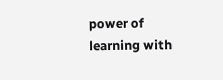power of learning with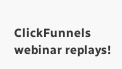ClickFunnels webinar replays!